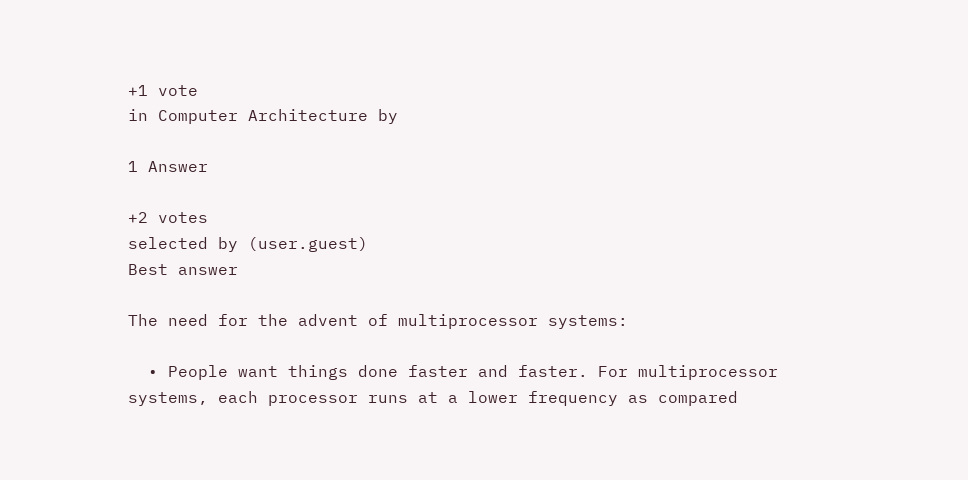+1 vote
in Computer Architecture by

1 Answer

+2 votes
selected by (user.guest)
Best answer

The need for the advent of multiprocessor systems:

  • People want things done faster and faster. For multiprocessor systems, each processor runs at a lower frequency as compared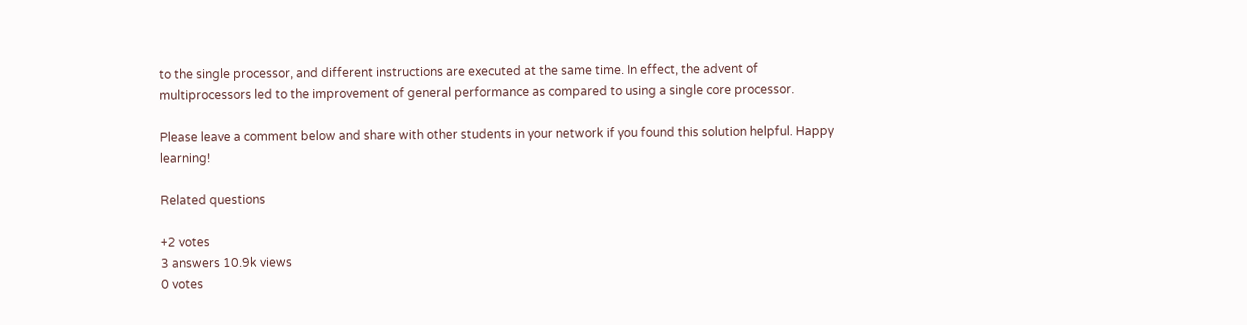to the single processor, and different instructions are executed at the same time. In effect, the advent of multiprocessors led to the improvement of general performance as compared to using a single core processor.

Please leave a comment below and share with other students in your network if you found this solution helpful. Happy learning!

Related questions

+2 votes
3 answers 10.9k views
0 votes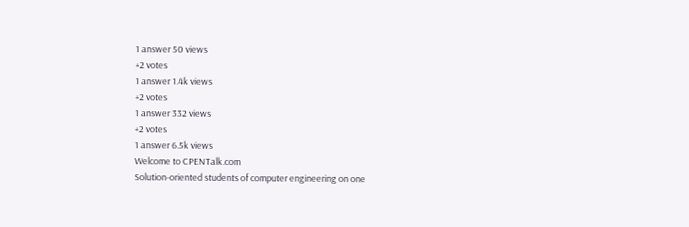1 answer 50 views
+2 votes
1 answer 1.4k views
+2 votes
1 answer 332 views
+2 votes
1 answer 6.5k views
Welcome to CPENTalk.com
Solution-oriented students of computer engineering on one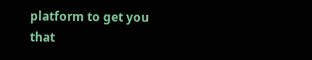platform to get you that